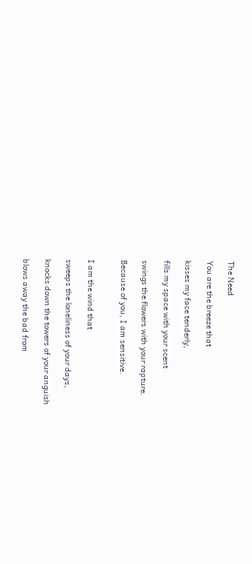The Need

You are the breeze that

kisses my face tenderly,

fills my space with your scent

swings the flowers with your rapture.

Because of you, I am sensitive.


I am the wind that

sweeps the loneliness of your days,

knocks down the towers of your anguish

blows away the bad from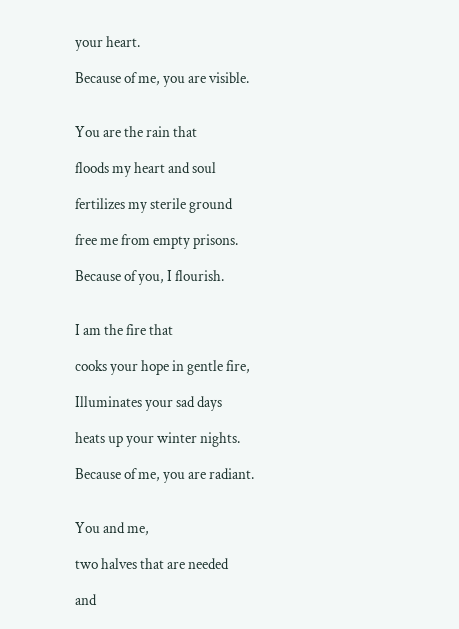your heart.

Because of me, you are visible.


You are the rain that

floods my heart and soul

fertilizes my sterile ground

free me from empty prisons.

Because of you, I flourish.


I am the fire that

cooks your hope in gentle fire,

Illuminates your sad days

heats up your winter nights.

Because of me, you are radiant.


You and me,

two halves that are needed

and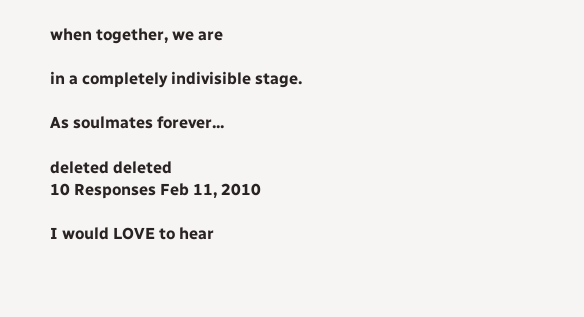when together, we are

in a completely indivisible stage.

As soulmates forever...

deleted deleted
10 Responses Feb 11, 2010

I would LOVE to hear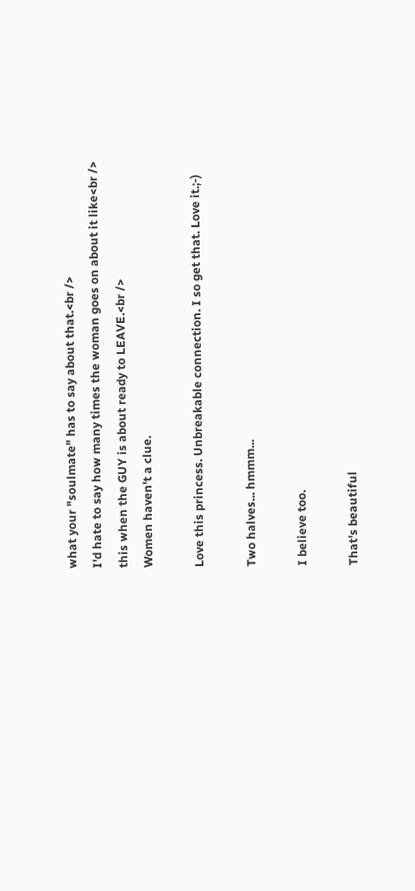what your "soulmate" has to say about that.<br />
I'd hate to say how many times the woman goes on about it like<br />
this when the GUY is about ready to LEAVE.<br />
Women haven't a clue.

Love this princess. Unbreakable connection. I so get that. Love it.;-)

Two halves... hmmm...

I believe too.

That's beautiful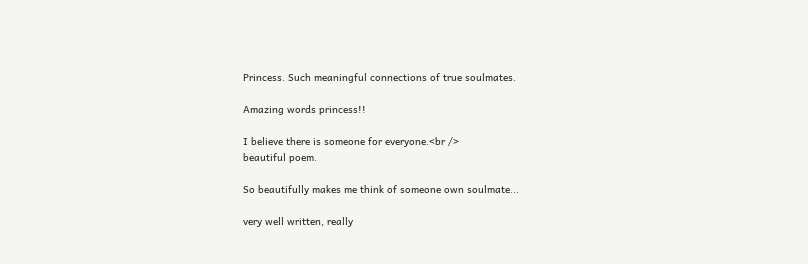Princess. Such meaningful connections of true soulmates.

Amazing words princess!!

I believe there is someone for everyone.<br />
beautiful poem.

So beautifully makes me think of someone own soulmate...

very well written, really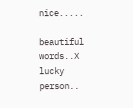nice.....

beautiful words..X lucky person..